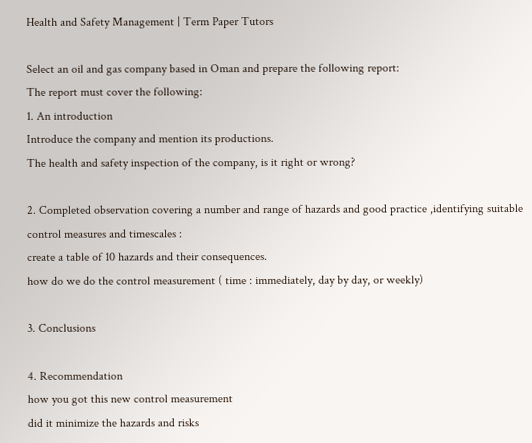Health and Safety Management | Term Paper Tutors

Select an oil and gas company based in Oman and prepare the following report:
The report must cover the following:
1. An introduction
Introduce the company and mention its productions.
The health and safety inspection of the company, is it right or wrong?

2. Completed observation covering a number and range of hazards and good practice ,identifying suitable control measures and timescales :
create a table of 10 hazards and their consequences.
how do we do the control measurement ( time : immediately, day by day, or weekly)

3. Conclusions

4. Recommendation
how you got this new control measurement
did it minimize the hazards and risks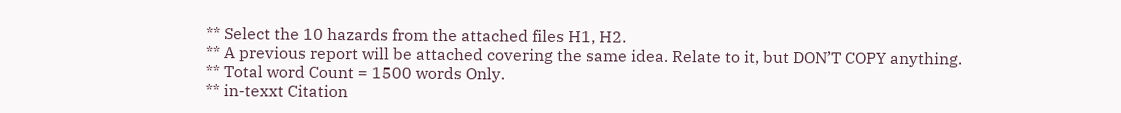** Select the 10 hazards from the attached files H1, H2.
** A previous report will be attached covering the same idea. Relate to it, but DON’T COPY anything.
** Total word Count = 1500 words Only.
** in-texxt Citation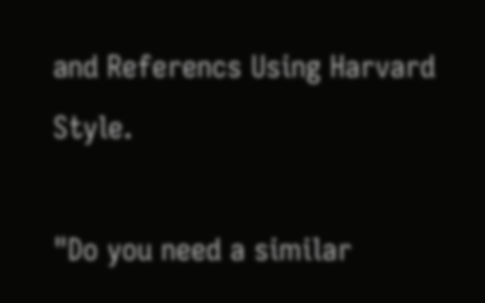and Referencs Using Harvard Style.

"Do you need a similar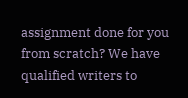assignment done for you from scratch? We have qualified writers to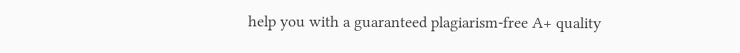help you with a guaranteed plagiarism-free A+ quality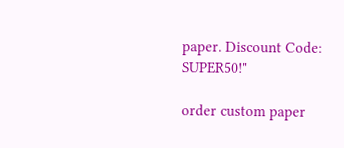paper. Discount Code: SUPER50!"

order custom paper